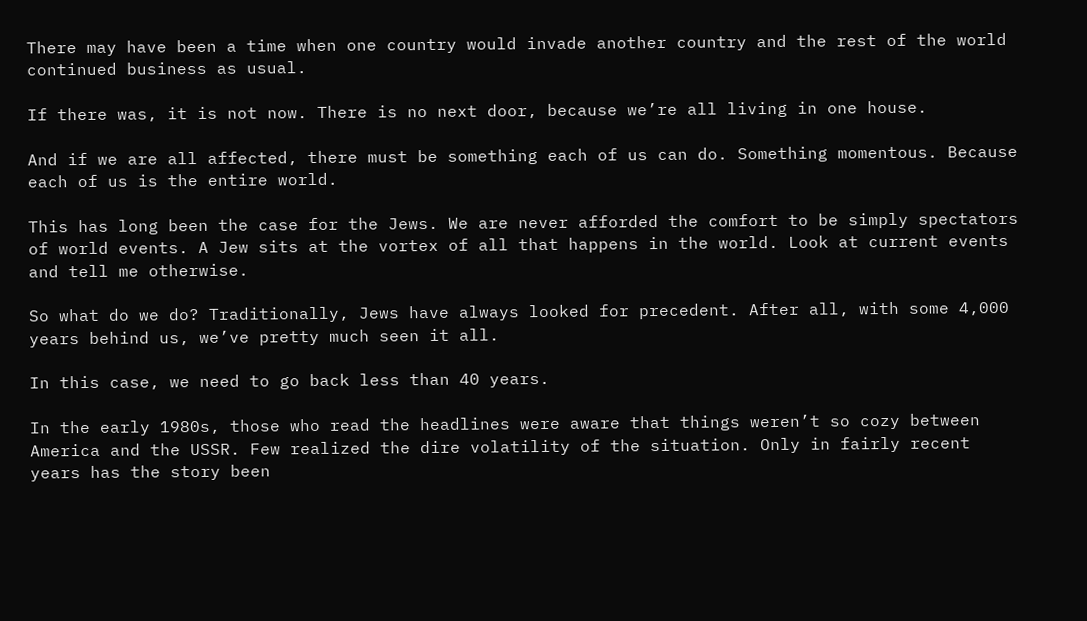There may have been a time when one country would invade another country and the rest of the world continued business as usual.

If there was, it is not now. There is no next door, because we’re all living in one house.

And if we are all affected, there must be something each of us can do. Something momentous. Because each of us is the entire world.

This has long been the case for the Jews. We are never afforded the comfort to be simply spectators of world events. A Jew sits at the vortex of all that happens in the world. Look at current events and tell me otherwise.

So what do we do? Traditionally, Jews have always looked for precedent. After all, with some 4,000 years behind us, we’ve pretty much seen it all.

In this case, we need to go back less than 40 years.

In the early 1980s, those who read the headlines were aware that things weren’t so cozy between America and the USSR. Few realized the dire volatility of the situation. Only in fairly recent years has the story been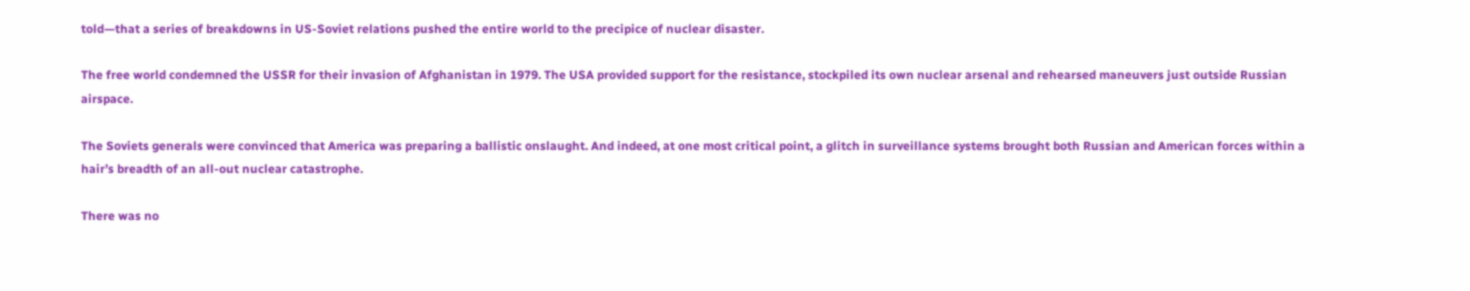told—that a series of breakdowns in US-Soviet relations pushed the entire world to the precipice of nuclear disaster.

The free world condemned the USSR for their invasion of Afghanistan in 1979. The USA provided support for the resistance, stockpiled its own nuclear arsenal and rehearsed maneuvers just outside Russian airspace.

The Soviets generals were convinced that America was preparing a ballistic onslaught. And indeed, at one most critical point, a glitch in surveillance systems brought both Russian and American forces within a hair’s breadth of an all-out nuclear catastrophe.

There was no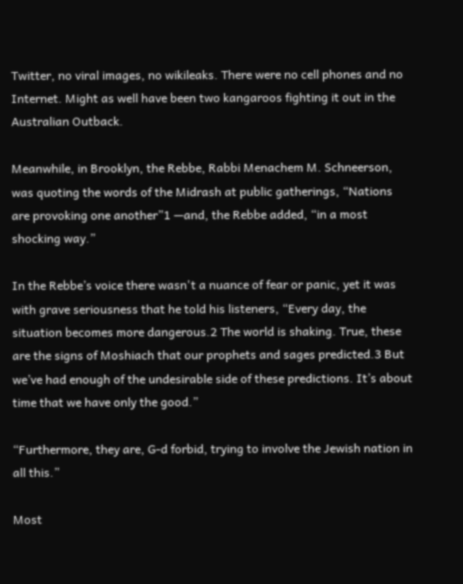Twitter, no viral images, no wikileaks. There were no cell phones and no Internet. Might as well have been two kangaroos fighting it out in the Australian Outback.

Meanwhile, in Brooklyn, the Rebbe, Rabbi Menachem M. Schneerson, was quoting the words of the Midrash at public gatherings, “Nations are provoking one another”1 —and, the Rebbe added, “in a most shocking way.”

In the Rebbe’s voice there wasn't a nuance of fear or panic, yet it was with grave seriousness that he told his listeners, “Every day, the situation becomes more dangerous.2 The world is shaking. True, these are the signs of Moshiach that our prophets and sages predicted.3 But we’ve had enough of the undesirable side of these predictions. It’s about time that we have only the good.”

“Furthermore, they are, G‑d forbid, trying to involve the Jewish nation in all this.”

Most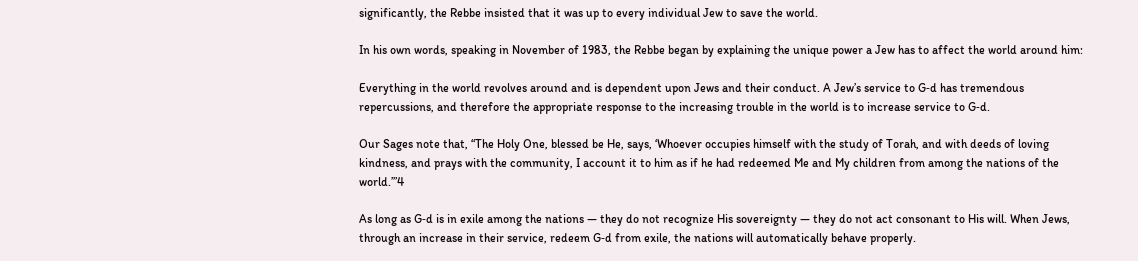significantly, the Rebbe insisted that it was up to every individual Jew to save the world.

In his own words, speaking in November of 1983, the Rebbe began by explaining the unique power a Jew has to affect the world around him:

Everything in the world revolves around and is dependent upon Jews and their conduct. A Jew’s service to G‑d has tremendous repercussions, and therefore the appropriate response to the increasing trouble in the world is to increase service to G‑d.

Our Sages note that, “The Holy One, blessed be He, says, ‘Whoever occupies himself with the study of Torah, and with deeds of loving kindness, and prays with the community, I account it to him as if he had redeemed Me and My children from among the nations of the world.’”4

As long as G‑d is in exile among the nations — they do not recognize His sovereignty — they do not act consonant to His will. When Jews, through an increase in their service, redeem G‑d from exile, the nations will automatically behave properly.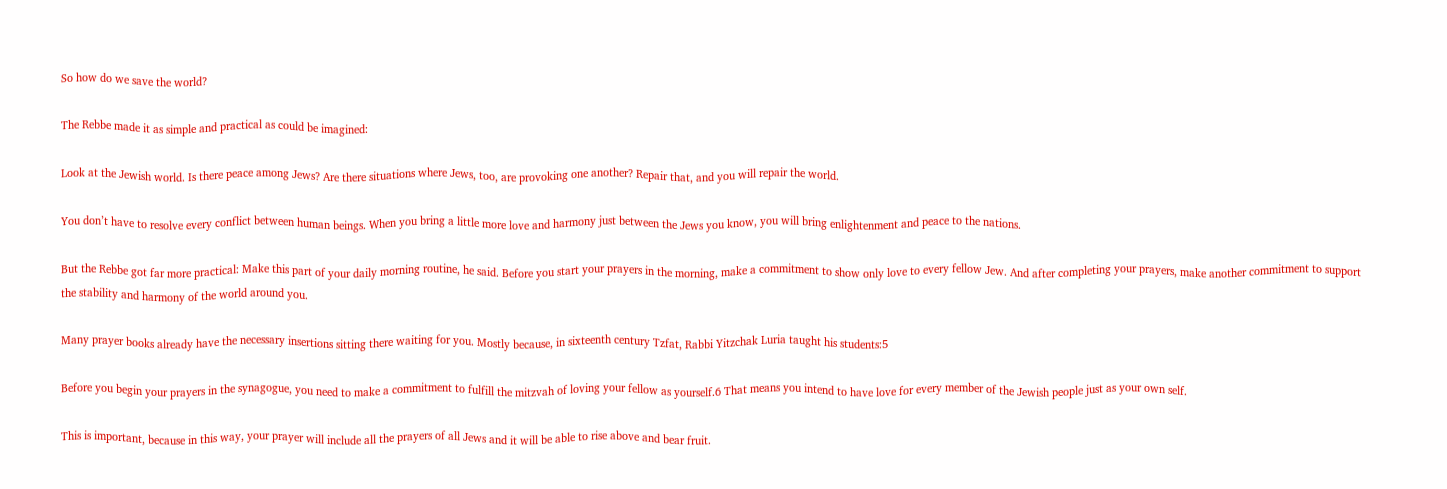So how do we save the world?

The Rebbe made it as simple and practical as could be imagined:

Look at the Jewish world. Is there peace among Jews? Are there situations where Jews, too, are provoking one another? Repair that, and you will repair the world.

You don’t have to resolve every conflict between human beings. When you bring a little more love and harmony just between the Jews you know, you will bring enlightenment and peace to the nations.

But the Rebbe got far more practical: Make this part of your daily morning routine, he said. Before you start your prayers in the morning, make a commitment to show only love to every fellow Jew. And after completing your prayers, make another commitment to support the stability and harmony of the world around you.

Many prayer books already have the necessary insertions sitting there waiting for you. Mostly because, in sixteenth century Tzfat, Rabbi Yitzchak Luria taught his students:5

Before you begin your prayers in the synagogue, you need to make a commitment to fulfill the mitzvah of loving your fellow as yourself.6 That means you intend to have love for every member of the Jewish people just as your own self.

This is important, because in this way, your prayer will include all the prayers of all Jews and it will be able to rise above and bear fruit.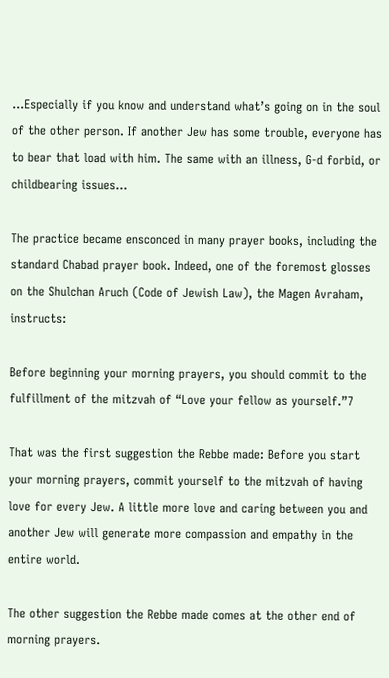…Especially if you know and understand what’s going on in the soul of the other person. If another Jew has some trouble, everyone has to bear that load with him. The same with an illness, G‑d forbid, or childbearing issues…

The practice became ensconced in many prayer books, including the standard Chabad prayer book. Indeed, one of the foremost glosses on the Shulchan Aruch (Code of Jewish Law), the Magen Avraham, instructs:

Before beginning your morning prayers, you should commit to the fulfillment of the mitzvah of “Love your fellow as yourself.”7

That was the first suggestion the Rebbe made: Before you start your morning prayers, commit yourself to the mitzvah of having love for every Jew. A little more love and caring between you and another Jew will generate more compassion and empathy in the entire world.

The other suggestion the Rebbe made comes at the other end of morning prayers.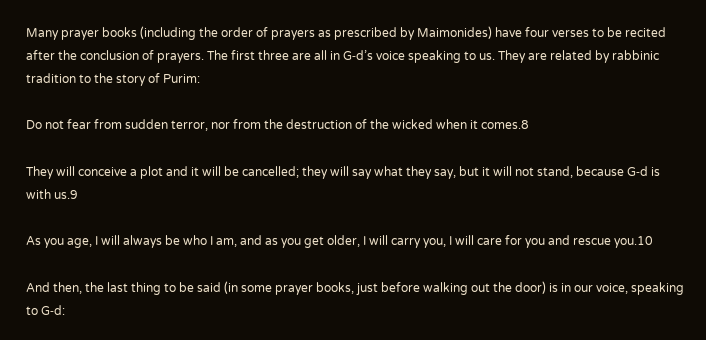Many prayer books (including the order of prayers as prescribed by Maimonides) have four verses to be recited after the conclusion of prayers. The first three are all in G‑d’s voice speaking to us. They are related by rabbinic tradition to the story of Purim:

Do not fear from sudden terror, nor from the destruction of the wicked when it comes.8

They will conceive a plot and it will be cancelled; they will say what they say, but it will not stand, because G‑d is with us.9

As you age, I will always be who I am, and as you get older, I will carry you, I will care for you and rescue you.10

And then, the last thing to be said (in some prayer books, just before walking out the door) is in our voice, speaking to G‑d: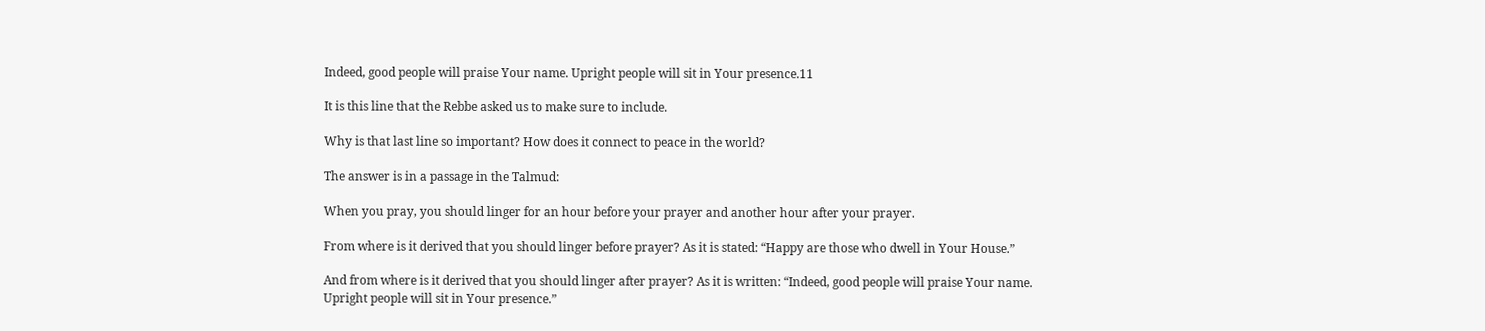Indeed, good people will praise Your name. Upright people will sit in Your presence.11

It is this line that the Rebbe asked us to make sure to include.

Why is that last line so important? How does it connect to peace in the world?

The answer is in a passage in the Talmud:

When you pray, you should linger for an hour before your prayer and another hour after your prayer.

From where is it derived that you should linger before prayer? As it is stated: “Happy are those who dwell in Your House.”

And from where is it derived that you should linger after prayer? As it is written: “Indeed, good people will praise Your name. Upright people will sit in Your presence.”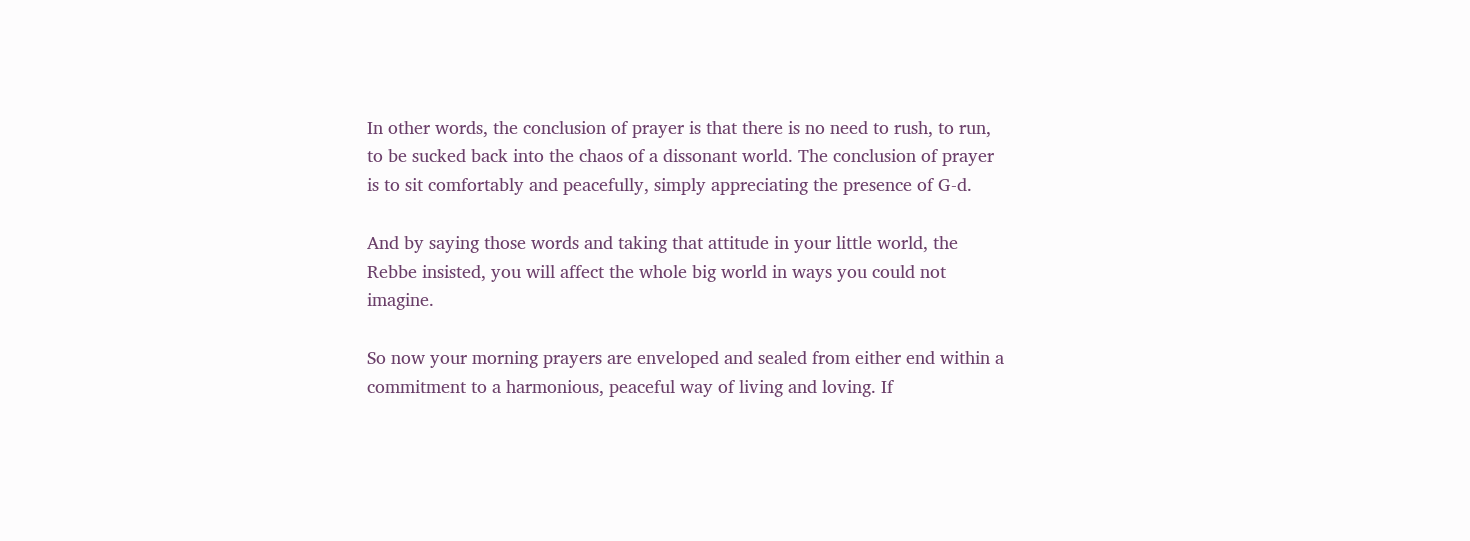In other words, the conclusion of prayer is that there is no need to rush, to run, to be sucked back into the chaos of a dissonant world. The conclusion of prayer is to sit comfortably and peacefully, simply appreciating the presence of G‑d.

And by saying those words and taking that attitude in your little world, the Rebbe insisted, you will affect the whole big world in ways you could not imagine.

So now your morning prayers are enveloped and sealed from either end within a commitment to a harmonious, peaceful way of living and loving. If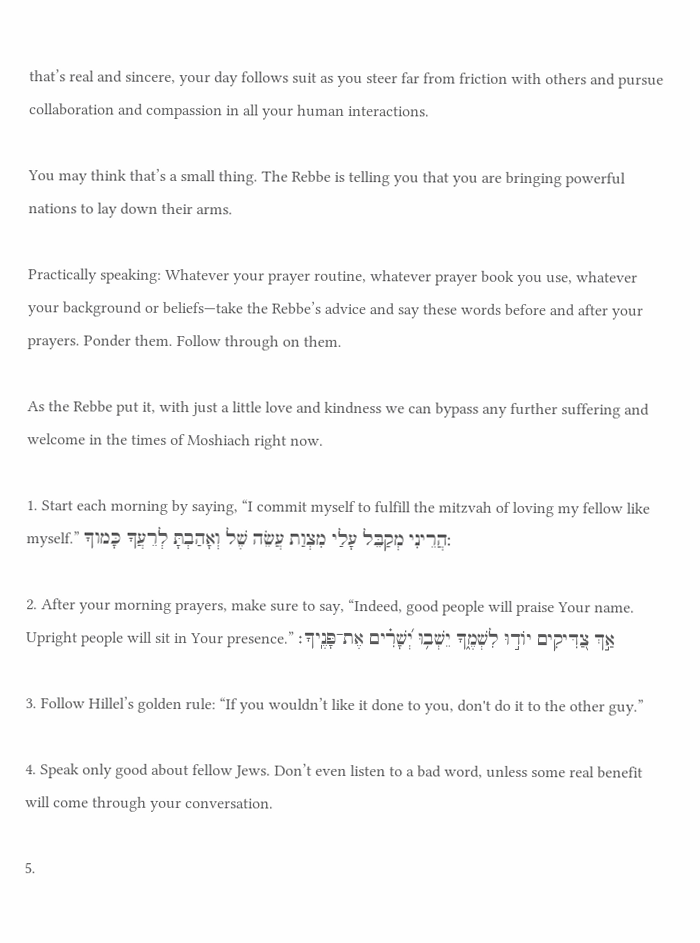that’s real and sincere, your day follows suit as you steer far from friction with others and pursue collaboration and compassion in all your human interactions.

You may think that’s a small thing. The Rebbe is telling you that you are bringing powerful nations to lay down their arms.

Practically speaking: Whatever your prayer routine, whatever prayer book you use, whatever your background or beliefs—take the Rebbe’s advice and say these words before and after your prayers. Ponder them. Follow through on them.

As the Rebbe put it, with just a little love and kindness we can bypass any further suffering and welcome in the times of Moshiach right now.

1. Start each morning by saying, “I commit myself to fulfill the mitzvah of loving my fellow like myself.” הֲרֵינִי מְקַבֵּל עָלַי מִצְוַת עֲשֵׂה שֶׁל וְאָהַבְתָּ לְרֵעֲךָ כָּמוךָ:

2. After your morning prayers, make sure to say, “Indeed, good people will praise Your name. Upright people will sit in Your presence.” אַ֣ךְ צַ֭דִּיקִים יוֹד֣וּ לִשְׁמֶ֑ךָ יֵשְׁב֥וּ יְ֝שָׁרִ֗ים אֶת־פָּנֶֽיךָ׃

3. Follow Hillel’s golden rule: “If you wouldn’t like it done to you, don't do it to the other guy.”

4. Speak only good about fellow Jews. Don’t even listen to a bad word, unless some real benefit will come through your conversation.

5.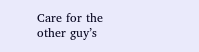Care for the other guy’s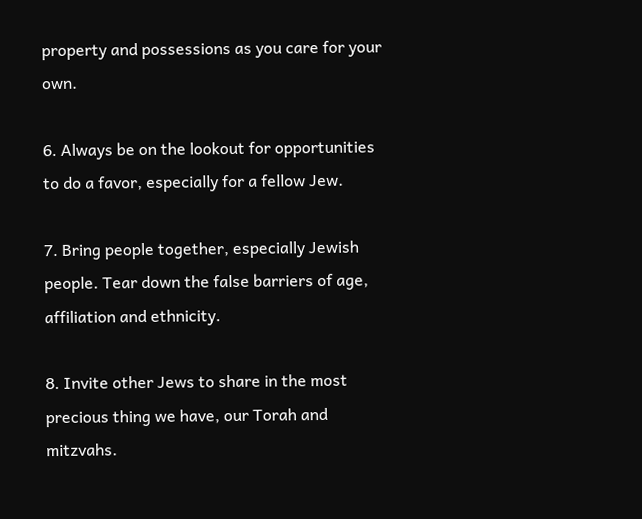property and possessions as you care for your own.

6. Always be on the lookout for opportunities to do a favor, especially for a fellow Jew.

7. Bring people together, especially Jewish people. Tear down the false barriers of age, affiliation and ethnicity.

8. Invite other Jews to share in the most precious thing we have, our Torah and mitzvahs.